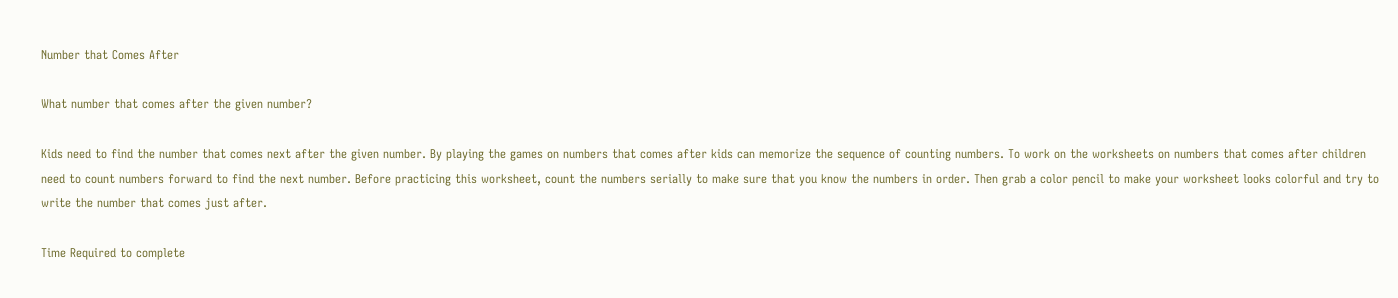Number that Comes After

What number that comes after the given number?

Kids need to find the number that comes next after the given number. By playing the games on numbers that comes after kids can memorize the sequence of counting numbers. To work on the worksheets on numbers that comes after children need to count numbers forward to find the next number. Before practicing this worksheet, count the numbers serially to make sure that you know the numbers in order. Then grab a color pencil to make your worksheet looks colorful and try to write the number that comes just after.

Time Required to complete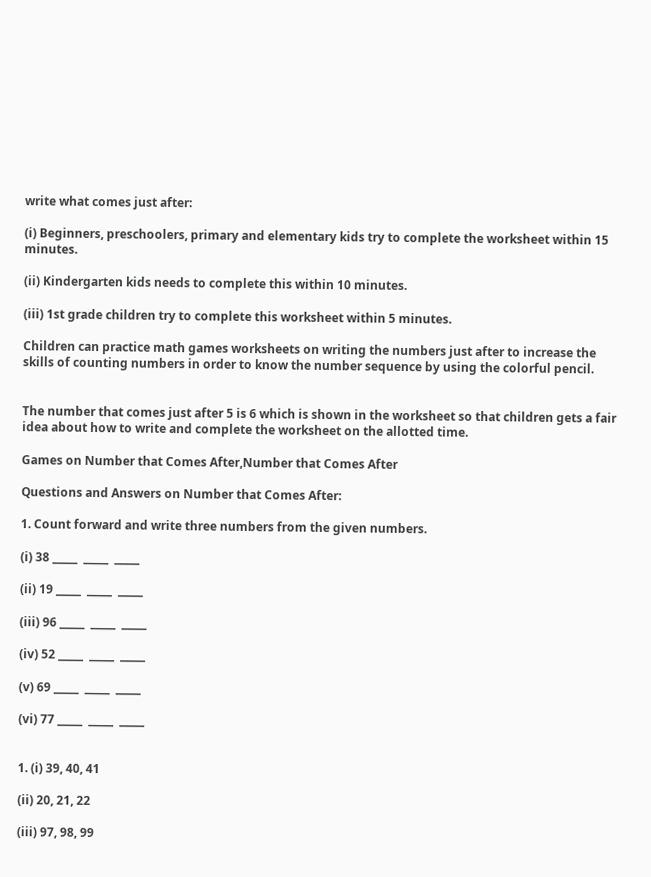write what comes just after:

(i) Beginners, preschoolers, primary and elementary kids try to complete the worksheet within 15 minutes.

(ii) Kindergarten kids needs to complete this within 10 minutes.

(iii) 1st grade children try to complete this worksheet within 5 minutes.

Children can practice math games worksheets on writing the numbers just after to increase the skills of counting numbers in order to know the number sequence by using the colorful pencil.


The number that comes just after 5 is 6 which is shown in the worksheet so that children gets a fair idea about how to write and complete the worksheet on the allotted time.

Games on Number that Comes After,Number that Comes After

Questions and Answers on Number that Comes After:

1. Count forward and write three numbers from the given numbers.

(i) 38 _____  _____  _____

(ii) 19 _____  _____  _____

(iii) 96 _____  _____  _____

(iv) 52 _____  _____  _____

(v) 69 _____  _____  _____

(vi) 77 _____  _____  _____


1. (i) 39, 40, 41

(ii) 20, 21, 22

(iii) 97, 98, 99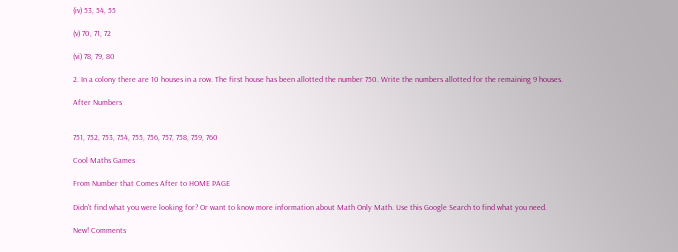(iv) 53, 54, 55

(v) 70, 71, 72

(vi) 78, 79, 80

2. In a colony there are 10 houses in a row. The first house has been allotted the number 750. Write the numbers allotted for the remaining 9 houses.

After Numbers


751, 752, 753, 754, 755, 756, 757, 758, 759, 760

Cool Maths Games

From Number that Comes After to HOME PAGE

Didn't find what you were looking for? Or want to know more information about Math Only Math. Use this Google Search to find what you need.

New! Comments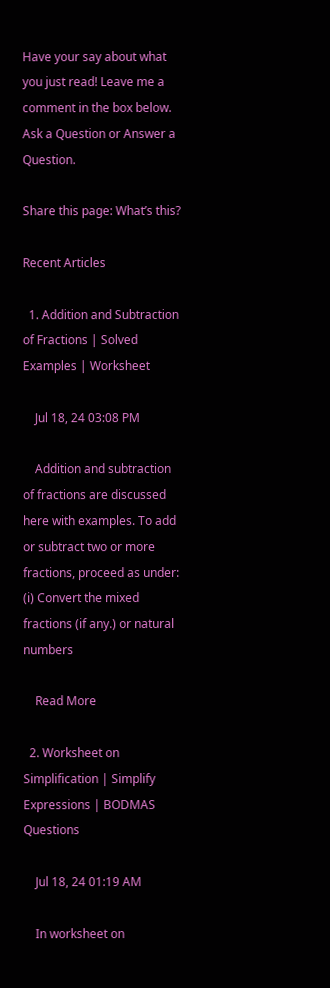Have your say about what you just read! Leave me a comment in the box below. Ask a Question or Answer a Question.

Share this page: What’s this?

Recent Articles

  1. Addition and Subtraction of Fractions | Solved Examples | Worksheet

    Jul 18, 24 03:08 PM

    Addition and subtraction of fractions are discussed here with examples. To add or subtract two or more fractions, proceed as under: (i) Convert the mixed fractions (if any.) or natural numbers

    Read More

  2. Worksheet on Simplification | Simplify Expressions | BODMAS Questions

    Jul 18, 24 01:19 AM

    In worksheet on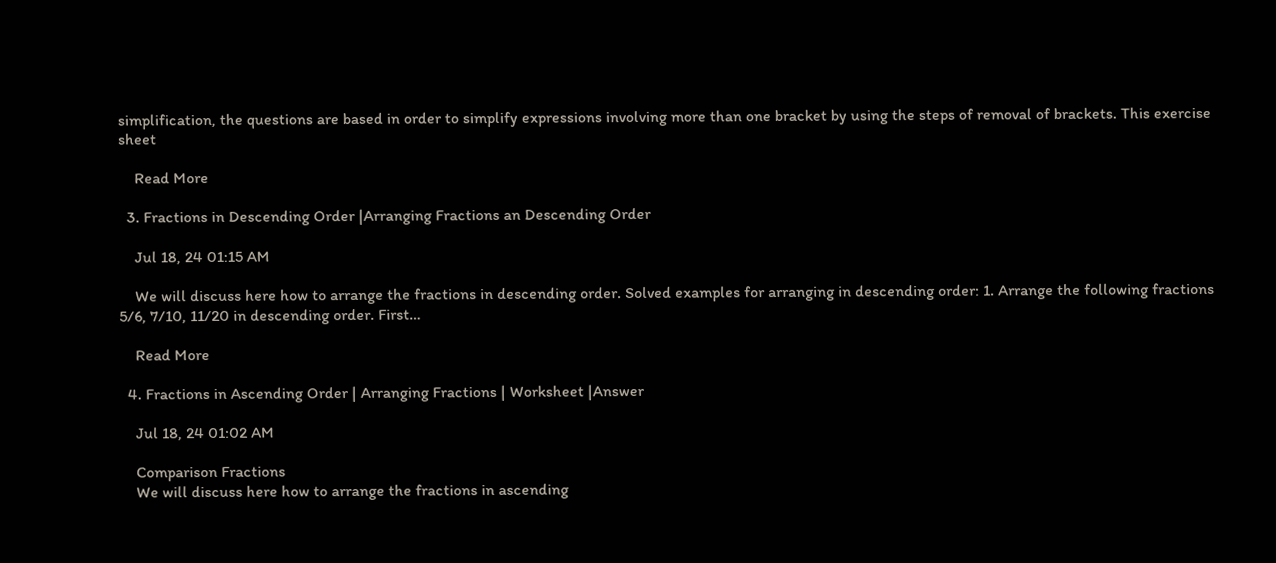simplification, the questions are based in order to simplify expressions involving more than one bracket by using the steps of removal of brackets. This exercise sheet

    Read More

  3. Fractions in Descending Order |Arranging Fractions an Descending Order

    Jul 18, 24 01:15 AM

    We will discuss here how to arrange the fractions in descending order. Solved examples for arranging in descending order: 1. Arrange the following fractions 5/6, 7/10, 11/20 in descending order. First…

    Read More

  4. Fractions in Ascending Order | Arranging Fractions | Worksheet |Answer

    Jul 18, 24 01:02 AM

    Comparison Fractions
    We will discuss here how to arrange the fractions in ascending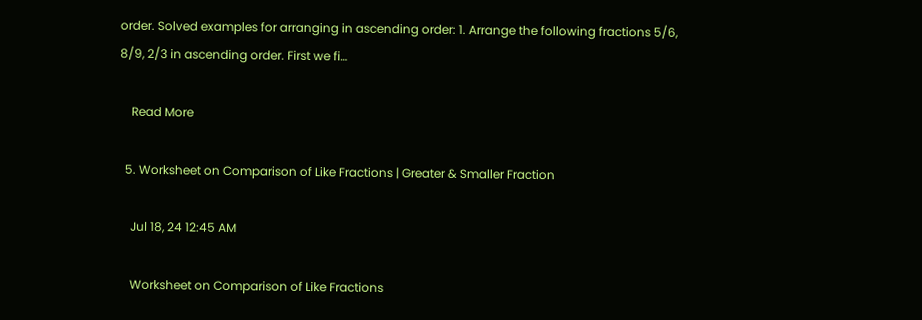order. Solved examples for arranging in ascending order: 1. Arrange the following fractions 5/6, 8/9, 2/3 in ascending order. First we fi…

    Read More

  5. Worksheet on Comparison of Like Fractions | Greater & Smaller Fraction

    Jul 18, 24 12:45 AM

    Worksheet on Comparison of Like Fractions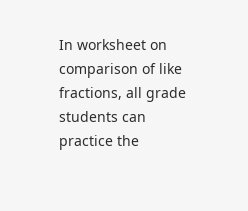In worksheet on comparison of like fractions, all grade students can practice the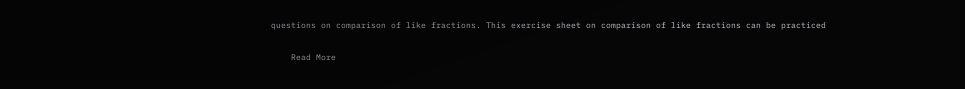questions on comparison of like fractions. This exercise sheet on comparison of like fractions can be practiced

    Read More